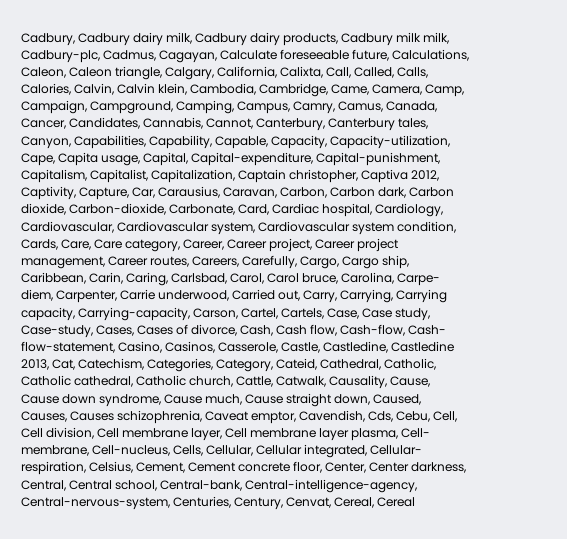Cadbury, Cadbury dairy milk, Cadbury dairy products, Cadbury milk milk, Cadbury-plc, Cadmus, Cagayan, Calculate foreseeable future, Calculations, Caleon, Caleon triangle, Calgary, California, Calixta, Call, Called, Calls, Calories, Calvin, Calvin klein, Cambodia, Cambridge, Came, Camera, Camp, Campaign, Campground, Camping, Campus, Camry, Camus, Canada, Cancer, Candidates, Cannabis, Cannot, Canterbury, Canterbury tales, Canyon, Capabilities, Capability, Capable, Capacity, Capacity-utilization, Cape, Capita usage, Capital, Capital-expenditure, Capital-punishment, Capitalism, Capitalist, Capitalization, Captain christopher, Captiva 2012, Captivity, Capture, Car, Carausius, Caravan, Carbon, Carbon dark, Carbon dioxide, Carbon-dioxide, Carbonate, Card, Cardiac hospital, Cardiology, Cardiovascular, Cardiovascular system, Cardiovascular system condition, Cards, Care, Care category, Career, Career project, Career project management, Career routes, Careers, Carefully, Cargo, Cargo ship, Caribbean, Carin, Caring, Carlsbad, Carol, Carol bruce, Carolina, Carpe-diem, Carpenter, Carrie underwood, Carried out, Carry, Carrying, Carrying capacity, Carrying-capacity, Carson, Cartel, Cartels, Case, Case study, Case-study, Cases, Cases of divorce, Cash, Cash flow, Cash-flow, Cash-flow-statement, Casino, Casinos, Casserole, Castle, Castledine, Castledine 2013, Cat, Catechism, Categories, Category, Cateid, Cathedral, Catholic, Catholic cathedral, Catholic church, Cattle, Catwalk, Causality, Cause, Cause down syndrome, Cause much, Cause straight down, Caused, Causes, Causes schizophrenia, Caveat emptor, Cavendish, Cds, Cebu, Cell, Cell division, Cell membrane layer, Cell membrane layer plasma, Cell-membrane, Cell-nucleus, Cells, Cellular, Cellular integrated, Cellular-respiration, Celsius, Cement, Cement concrete floor, Center, Center darkness, Central, Central school, Central-bank, Central-intelligence-agency, Central-nervous-system, Centuries, Century, Cenvat, Cereal, Cereal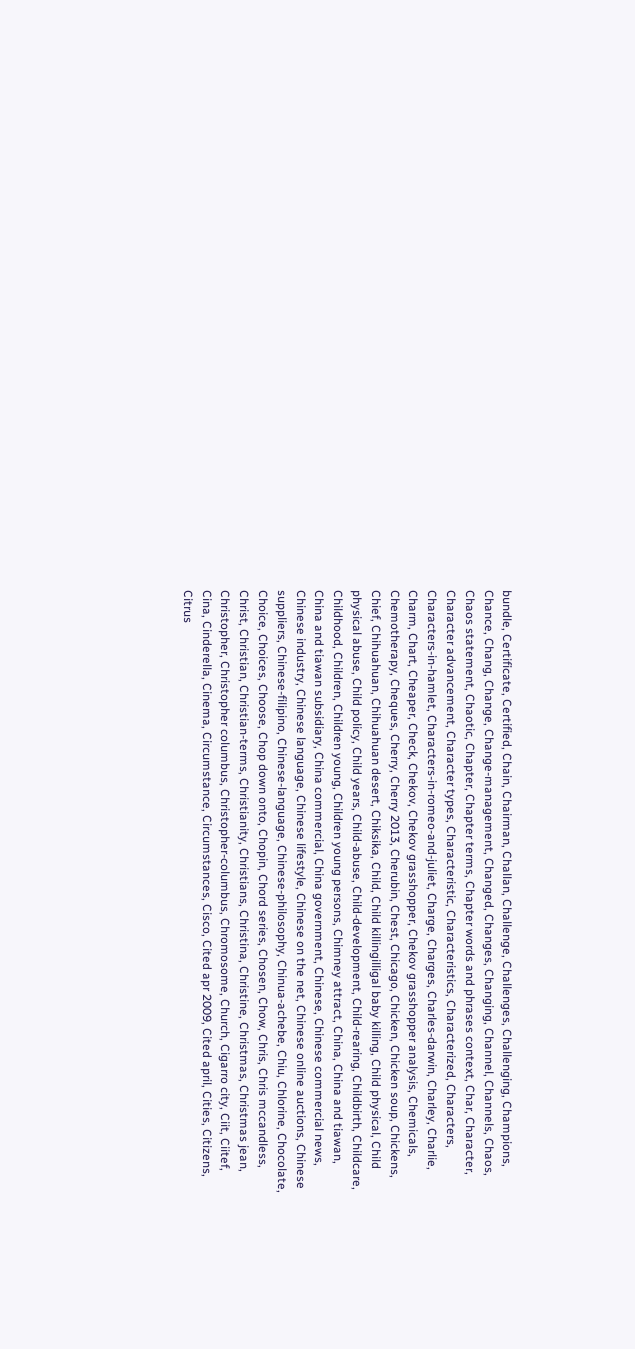bundle, Certificate, Certified, Chain, Chairman, Challan, Challenge, Challenges, Challenging, Champions, Chance, Chang, Change, Change-management, Changed, Changes, Changing, Channel, Channels, Chaos, Chaos statement, Chaotic, Chapter, Chapter terms, Chapter words and phrases context, Char, Character, Character advancement, Character types, Characteristic, Characteristics, Characterized, Characters, Characters-in-hamlet, Characters-in-romeo-and-juliet, Charge, Charges, Charles-darwin, Charley, Charlie, Charm, Chart, Cheaper, Check, Chekov, Chekov grasshopper, Chekov grasshopper analysis, Chemicals, Chemotherapy, Cheques, Cherry, Cherry 2013, Cherubin, Chest, Chicago, Chicken, Chicken soup, Chickens, Chief, Chihuahuan, Chihuahuan desert, Chiksika, Child, Child killingilligal baby killing, Child physical, Child physical abuse, Child policy, Child years, Child-abuse, Child-development, Child-rearing, Childbirth, Childcare, Childhood, Children, Children young, Children young persons, Chimney attract, China, China and tiawan, China and tiawan subsidiary, China commercial, China government, Chinese, Chinese commercial news, Chinese industry, Chinese language, Chinese lifestyle, Chinese on the net, Chinese online auctions, Chinese suppliers, Chinese-filipino, Chinese-language, Chinese-philosophy, Chinua-achebe, Chiu, Chlorine, Chocolate, Choice, Choices, Choose, Chop down onto, Chopin, Chord series, Chosen, Chow, Chris, Chris mccandless, Christ, Christian, Christian-terms, Christianity, Christians, Christina, Christine, Christmas, Christmas jean, Christopher, Christopher columbus, Christopher-columbus, Chromosome, Church, Cigarro city, Ciit, Ciitef, Cina, Cinderella, Cinema, Circumstance, Circumstances, Cisco, Cited apr 2009, Cited april, Cities, Citizens, Citrus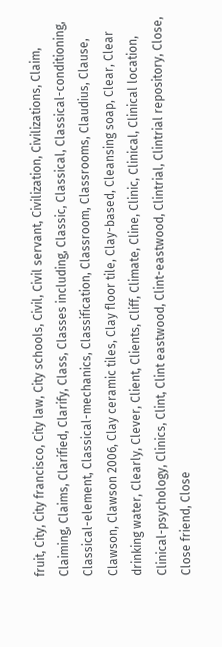fruit, City, City francisco, City law, City schools, Civil, Civil servant, Civilization, Civilizations, Claim, Claiming, Claims, Clarified, Clarify, Class, Classes including, Classic, Classical, Classical-conditioning, Classical-element, Classical-mechanics, Classification, Classroom, Classrooms, Claudius, Clause, Clawson, Clawson 2006, Clay ceramic tiles, Clay floor tile, Clay-based, Cleansing soap, Clear, Clear drinking water, Clearly, Clever, Client, Clients, Cliff, Climate, Cline, Clinic, Clinical, Clinical location, Clinical-psychology, Clinics, Clint, Clint eastwood, Clint-eastwood, Clintrial, Clintrial repository, Close, Close friend, Close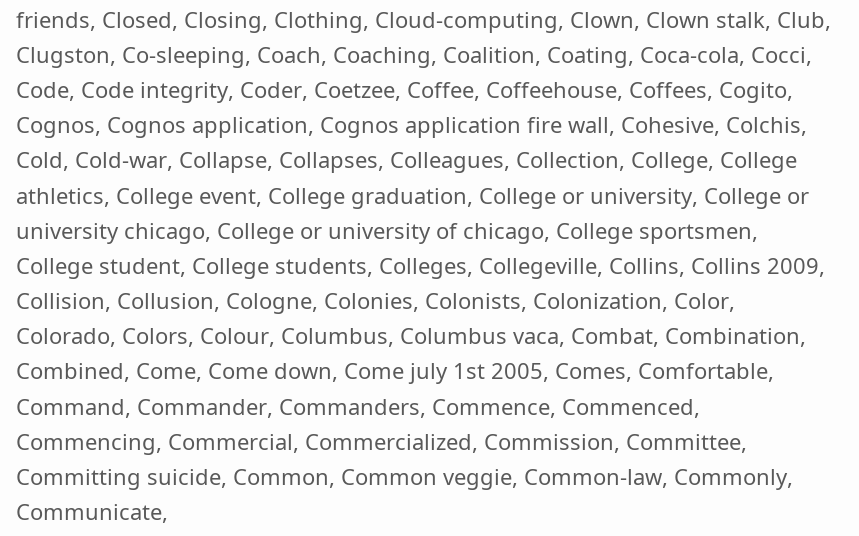friends, Closed, Closing, Clothing, Cloud-computing, Clown, Clown stalk, Club, Clugston, Co-sleeping, Coach, Coaching, Coalition, Coating, Coca-cola, Cocci, Code, Code integrity, Coder, Coetzee, Coffee, Coffeehouse, Coffees, Cogito, Cognos, Cognos application, Cognos application fire wall, Cohesive, Colchis, Cold, Cold-war, Collapse, Collapses, Colleagues, Collection, College, College athletics, College event, College graduation, College or university, College or university chicago, College or university of chicago, College sportsmen, College student, College students, Colleges, Collegeville, Collins, Collins 2009, Collision, Collusion, Cologne, Colonies, Colonists, Colonization, Color, Colorado, Colors, Colour, Columbus, Columbus vaca, Combat, Combination, Combined, Come, Come down, Come july 1st 2005, Comes, Comfortable, Command, Commander, Commanders, Commence, Commenced, Commencing, Commercial, Commercialized, Commission, Committee, Committing suicide, Common, Common veggie, Common-law, Commonly, Communicate,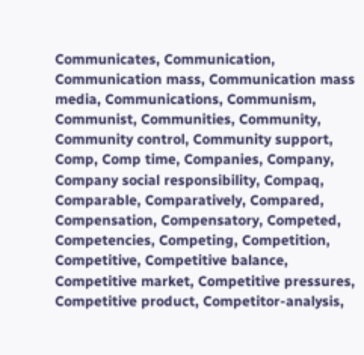Communicates, Communication, Communication mass, Communication mass media, Communications, Communism, Communist, Communities, Community, Community control, Community support, Comp, Comp time, Companies, Company, Company social responsibility, Compaq, Comparable, Comparatively, Compared, Compensation, Compensatory, Competed, Competencies, Competing, Competition, Competitive, Competitive balance, Competitive market, Competitive pressures, Competitive product, Competitor-analysis,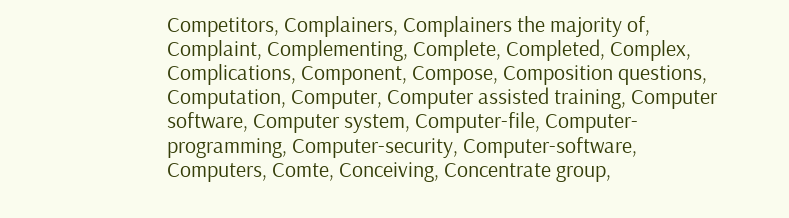Competitors, Complainers, Complainers the majority of, Complaint, Complementing, Complete, Completed, Complex, Complications, Component, Compose, Composition questions, Computation, Computer, Computer assisted training, Computer software, Computer system, Computer-file, Computer-programming, Computer-security, Computer-software, Computers, Comte, Conceiving, Concentrate group,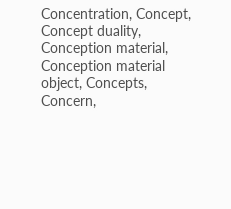Concentration, Concept, Concept duality, Conception material, Conception material object, Concepts, Concern,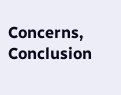Concerns, Conclusion